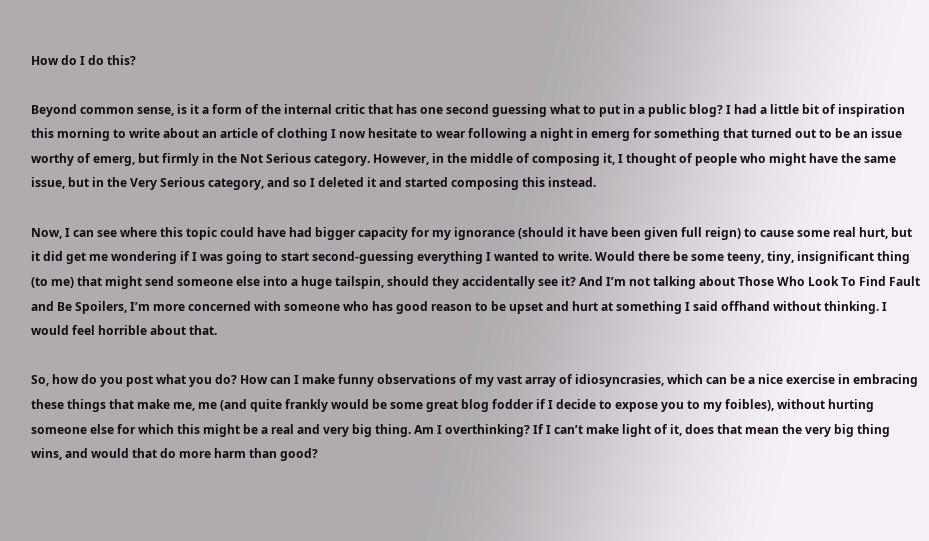How do I do this?

Beyond common sense, is it a form of the internal critic that has one second guessing what to put in a public blog? I had a little bit of inspiration this morning to write about an article of clothing I now hesitate to wear following a night in emerg for something that turned out to be an issue worthy of emerg, but firmly in the Not Serious category. However, in the middle of composing it, I thought of people who might have the same issue, but in the Very Serious category, and so I deleted it and started composing this instead.

Now, I can see where this topic could have had bigger capacity for my ignorance (should it have been given full reign) to cause some real hurt, but it did get me wondering if I was going to start second-guessing everything I wanted to write. Would there be some teeny, tiny, insignificant thing (to me) that might send someone else into a huge tailspin, should they accidentally see it? And I’m not talking about Those Who Look To Find Fault and Be Spoilers, I’m more concerned with someone who has good reason to be upset and hurt at something I said offhand without thinking. I would feel horrible about that.

So, how do you post what you do? How can I make funny observations of my vast array of idiosyncrasies, which can be a nice exercise in embracing these things that make me, me (and quite frankly would be some great blog fodder if I decide to expose you to my foibles), without hurting someone else for which this might be a real and very big thing. Am I overthinking? If I can’t make light of it, does that mean the very big thing wins, and would that do more harm than good?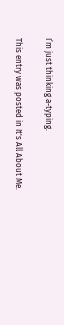I’m just thinking a-typing.

This entry was posted in It's All About Me.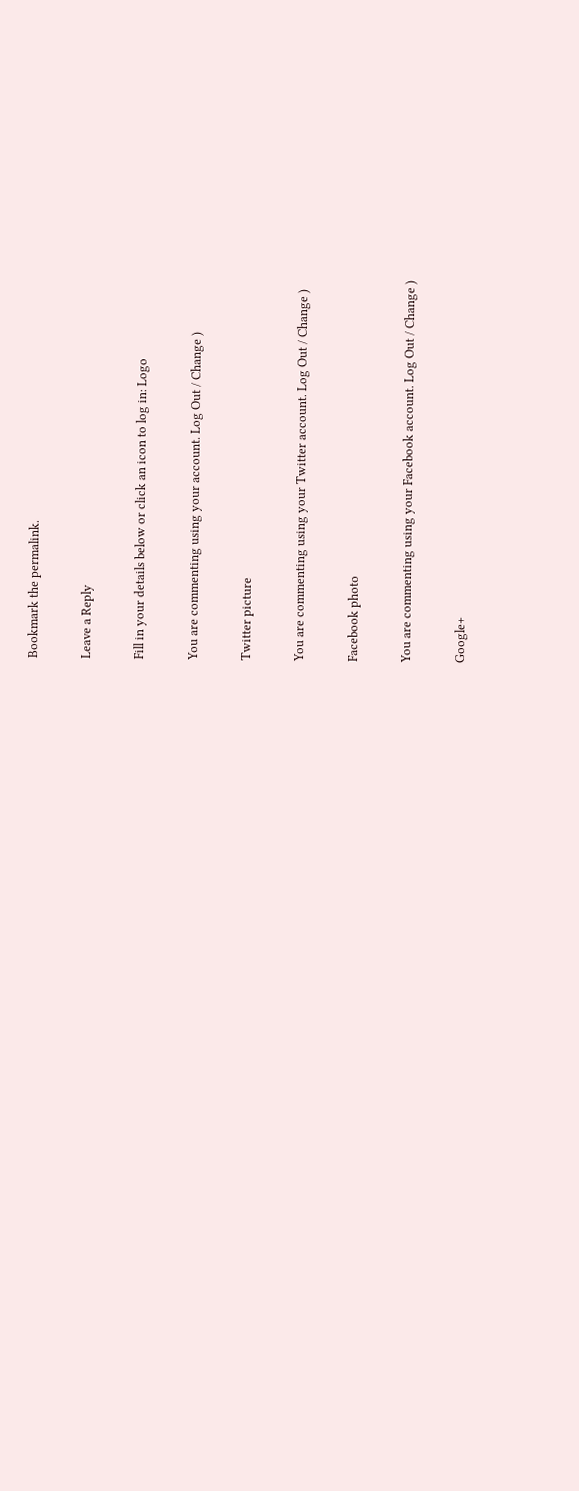Bookmark the permalink.

Leave a Reply

Fill in your details below or click an icon to log in: Logo

You are commenting using your account. Log Out / Change )

Twitter picture

You are commenting using your Twitter account. Log Out / Change )

Facebook photo

You are commenting using your Facebook account. Log Out / Change )

Google+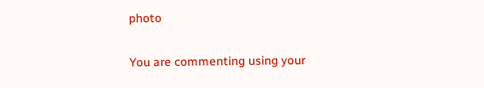photo

You are commenting using your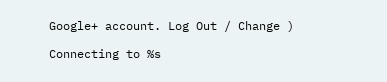Google+ account. Log Out / Change )

Connecting to %s